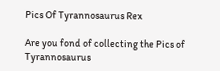Pics Of Tyrannosaurus Rex

Are you fond of collecting the Pics of Tyrannosaurus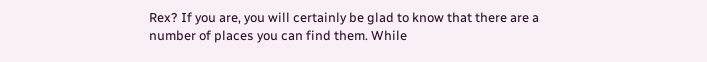Rex? If you are, you will certainly be glad to know that there are a number of places you can find them. While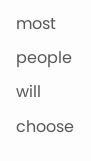most people will choose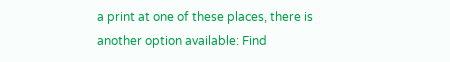a print at one of these places, there is another option available: Find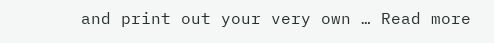and print out your very own … Read more